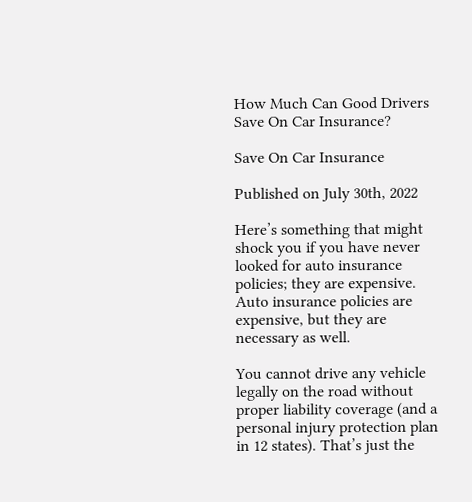How Much Can Good Drivers Save On Car Insurance?

Save On Car Insurance

Published on July 30th, 2022

Here’s something that might shock you if you have never looked for auto insurance policies; they are expensive. Auto insurance policies are expensive, but they are necessary as well.

You cannot drive any vehicle legally on the road without proper liability coverage (and a personal injury protection plan in 12 states). That’s just the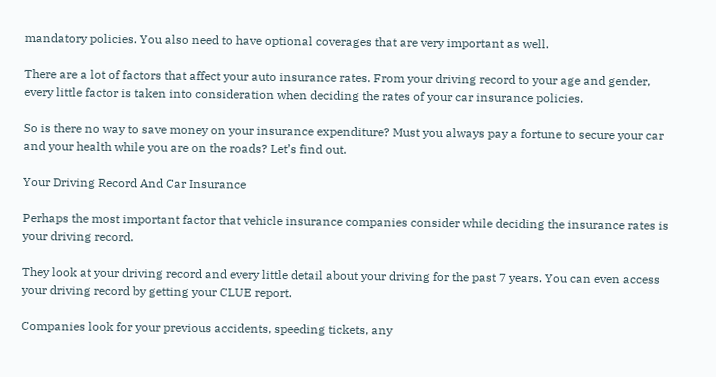mandatory policies. You also need to have optional coverages that are very important as well.

There are a lot of factors that affect your auto insurance rates. From your driving record to your age and gender, every little factor is taken into consideration when deciding the rates of your car insurance policies.

So is there no way to save money on your insurance expenditure? Must you always pay a fortune to secure your car and your health while you are on the roads? Let’s find out.

Your Driving Record And Car Insurance

Perhaps the most important factor that vehicle insurance companies consider while deciding the insurance rates is your driving record.

They look at your driving record and every little detail about your driving for the past 7 years. You can even access your driving record by getting your CLUE report.

Companies look for your previous accidents, speeding tickets, any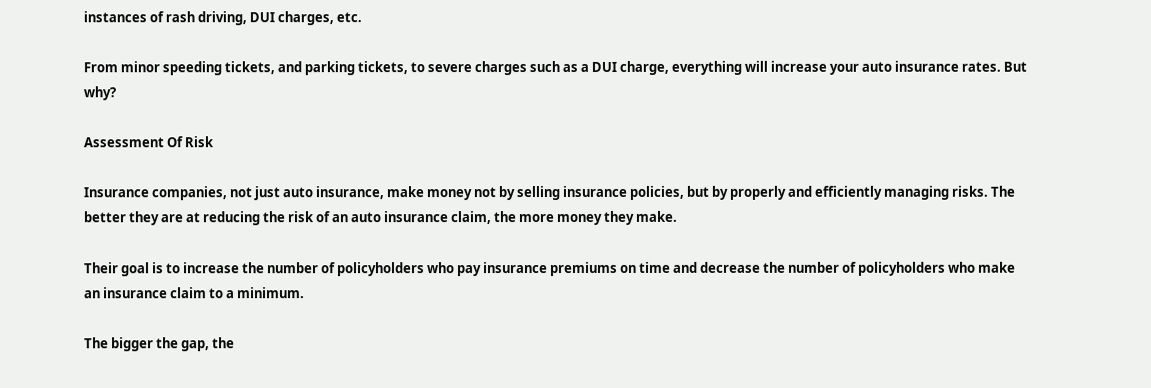instances of rash driving, DUI charges, etc.

From minor speeding tickets, and parking tickets, to severe charges such as a DUI charge, everything will increase your auto insurance rates. But why?

Assessment Of Risk

Insurance companies, not just auto insurance, make money not by selling insurance policies, but by properly and efficiently managing risks. The better they are at reducing the risk of an auto insurance claim, the more money they make.

Their goal is to increase the number of policyholders who pay insurance premiums on time and decrease the number of policyholders who make an insurance claim to a minimum.

The bigger the gap, the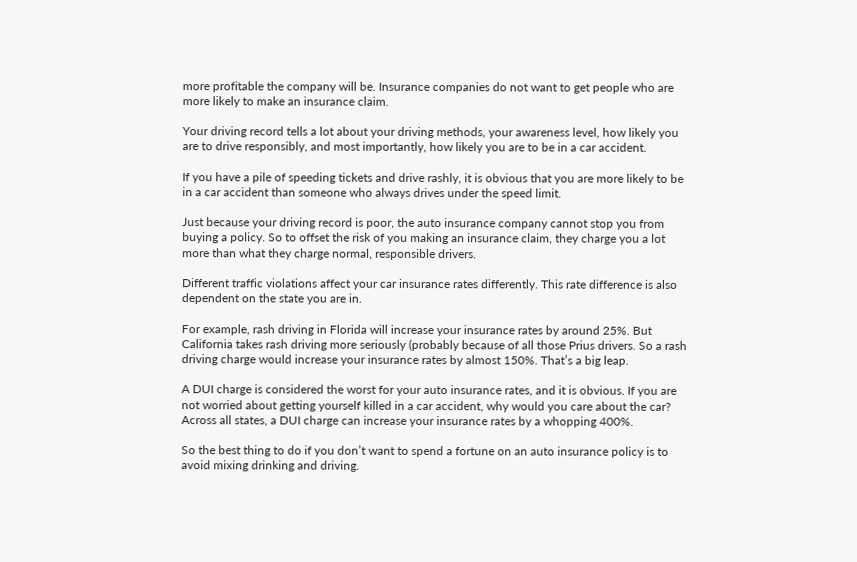more profitable the company will be. Insurance companies do not want to get people who are more likely to make an insurance claim.

Your driving record tells a lot about your driving methods, your awareness level, how likely you are to drive responsibly, and most importantly, how likely you are to be in a car accident.

If you have a pile of speeding tickets and drive rashly, it is obvious that you are more likely to be in a car accident than someone who always drives under the speed limit.

Just because your driving record is poor, the auto insurance company cannot stop you from buying a policy. So to offset the risk of you making an insurance claim, they charge you a lot more than what they charge normal, responsible drivers.

Different traffic violations affect your car insurance rates differently. This rate difference is also dependent on the state you are in.

For example, rash driving in Florida will increase your insurance rates by around 25%. But California takes rash driving more seriously (probably because of all those Prius drivers. So a rash driving charge would increase your insurance rates by almost 150%. That’s a big leap.

A DUI charge is considered the worst for your auto insurance rates, and it is obvious. If you are not worried about getting yourself killed in a car accident, why would you care about the car? Across all states, a DUI charge can increase your insurance rates by a whopping 400%.

So the best thing to do if you don’t want to spend a fortune on an auto insurance policy is to avoid mixing drinking and driving.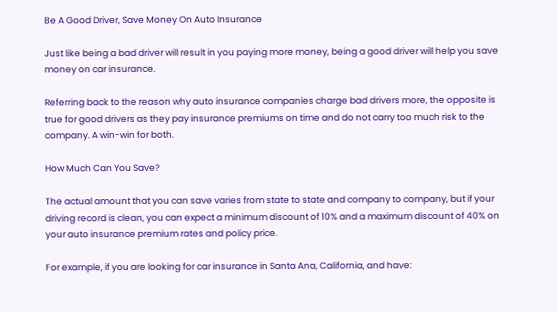Be A Good Driver, Save Money On Auto Insurance

Just like being a bad driver will result in you paying more money, being a good driver will help you save money on car insurance.

Referring back to the reason why auto insurance companies charge bad drivers more, the opposite is true for good drivers as they pay insurance premiums on time and do not carry too much risk to the company. A win-win for both.

How Much Can You Save?

The actual amount that you can save varies from state to state and company to company, but if your driving record is clean, you can expect a minimum discount of 10% and a maximum discount of 40% on your auto insurance premium rates and policy price.

For example, if you are looking for car insurance in Santa Ana, California, and have: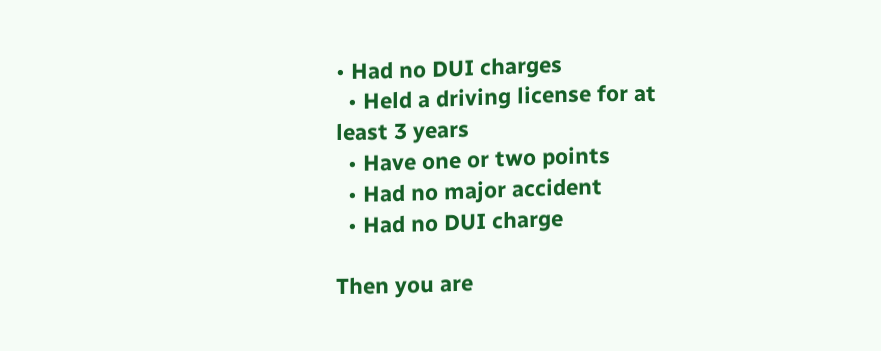• Had no DUI charges
  • Held a driving license for at least 3 years
  • Have one or two points
  • Had no major accident
  • Had no DUI charge

Then you are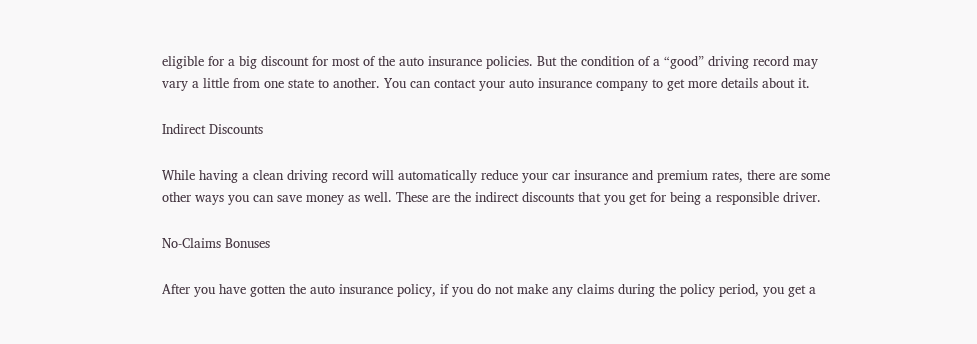eligible for a big discount for most of the auto insurance policies. But the condition of a “good” driving record may vary a little from one state to another. You can contact your auto insurance company to get more details about it.

Indirect Discounts

While having a clean driving record will automatically reduce your car insurance and premium rates, there are some other ways you can save money as well. These are the indirect discounts that you get for being a responsible driver.

No-Claims Bonuses

After you have gotten the auto insurance policy, if you do not make any claims during the policy period, you get a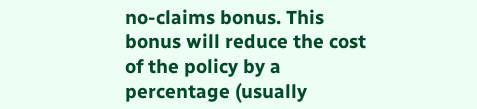no-claims bonus. This bonus will reduce the cost of the policy by a percentage (usually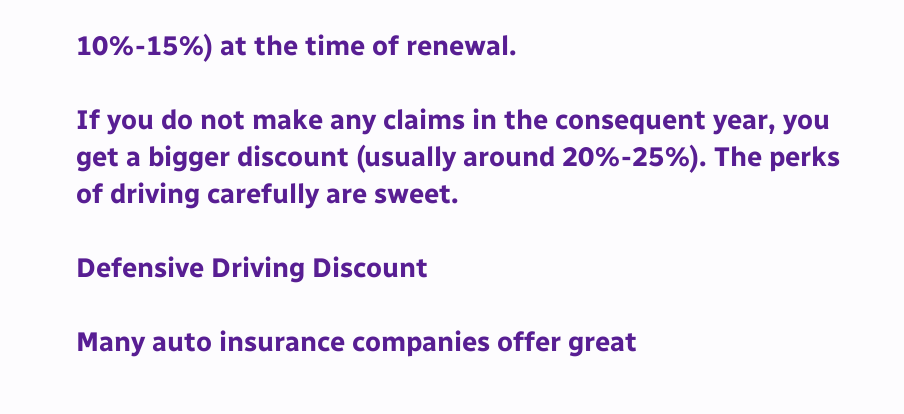10%-15%) at the time of renewal.

If you do not make any claims in the consequent year, you get a bigger discount (usually around 20%-25%). The perks of driving carefully are sweet.

Defensive Driving Discount

Many auto insurance companies offer great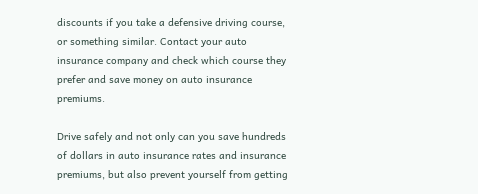discounts if you take a defensive driving course, or something similar. Contact your auto insurance company and check which course they prefer and save money on auto insurance premiums.

Drive safely and not only can you save hundreds of dollars in auto insurance rates and insurance premiums, but also prevent yourself from getting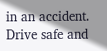in an accident. Drive safe and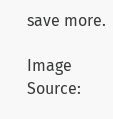save more.

Image Source: